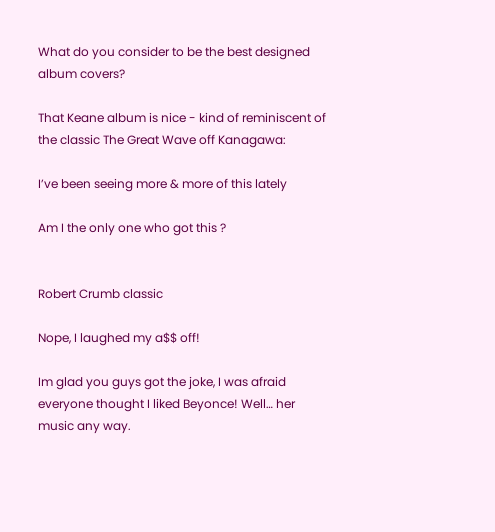What do you consider to be the best designed album covers?

That Keane album is nice - kind of reminiscent of the classic The Great Wave off Kanagawa:

I’ve been seeing more & more of this lately

Am I the only one who got this ?


Robert Crumb classic

Nope, I laughed my a$$ off!

Im glad you guys got the joke, I was afraid everyone thought I liked Beyonce! Well… her music any way.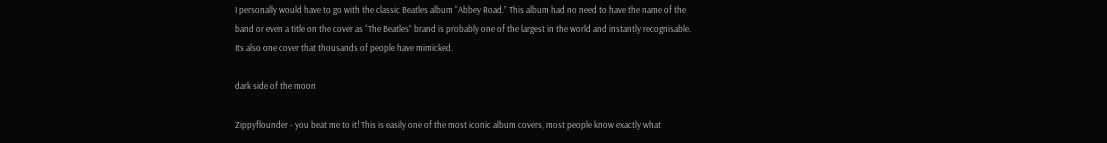I personally would have to go with the classic Beatles album “Abbey Road.” This album had no need to have the name of the band or even a title on the cover as “The Beatles” brand is probably one of the largest in the world and instantly recognisable. Its also one cover that thousands of people have mimicked.

dark side of the moon

Zippyflounder - you beat me to it! This is easily one of the most iconic album covers, most people know exactly what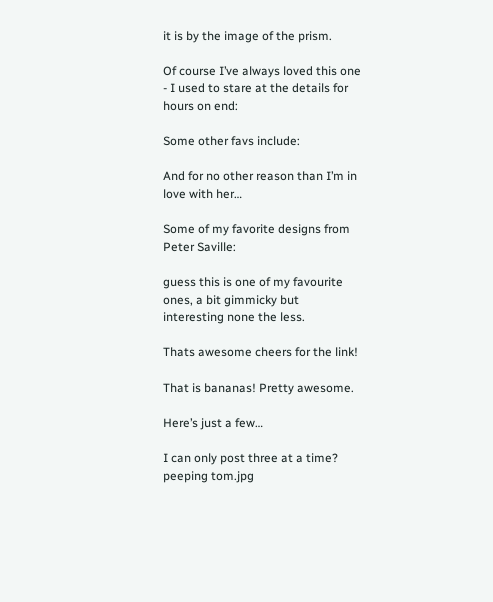it is by the image of the prism.

Of course I’ve always loved this one - I used to stare at the details for hours on end:

Some other favs include:

And for no other reason than I’m in love with her…

Some of my favorite designs from Peter Saville:

guess this is one of my favourite ones, a bit gimmicky but interesting none the less.

Thats awesome cheers for the link!

That is bananas! Pretty awesome.

Here’s just a few…

I can only post three at a time?
peeping tom.jpg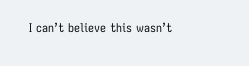I can’t believe this wasn’t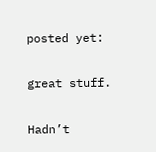posted yet:

great stuff.

Hadn’t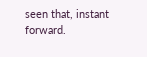seen that, instant forward.